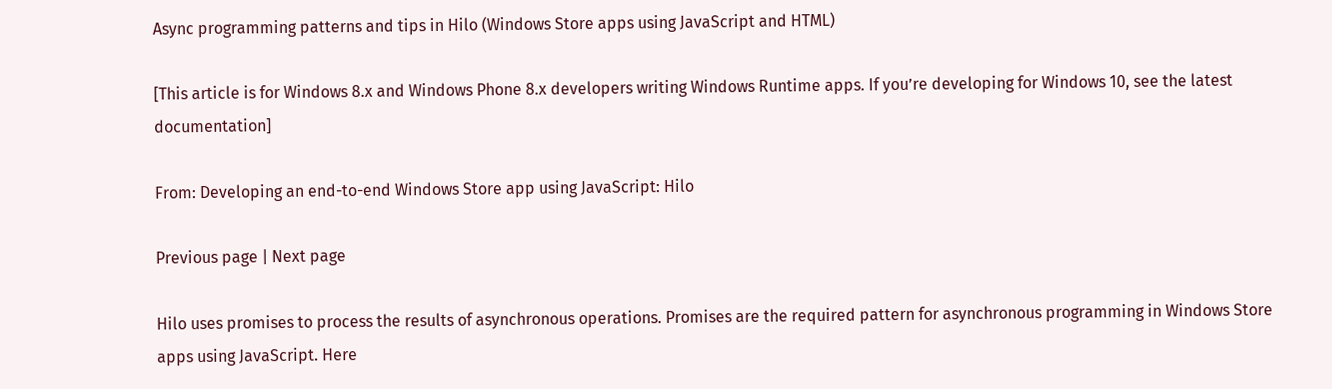Async programming patterns and tips in Hilo (Windows Store apps using JavaScript and HTML)

[This article is for Windows 8.x and Windows Phone 8.x developers writing Windows Runtime apps. If you’re developing for Windows 10, see the latest documentation]

From: Developing an end-to-end Windows Store app using JavaScript: Hilo

Previous page | Next page

Hilo uses promises to process the results of asynchronous operations. Promises are the required pattern for asynchronous programming in Windows Store apps using JavaScript. Here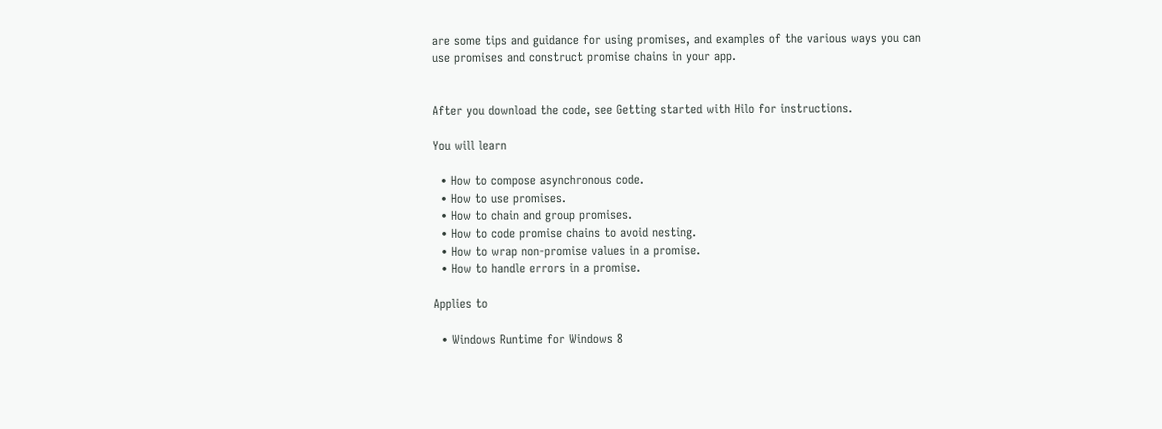are some tips and guidance for using promises, and examples of the various ways you can use promises and construct promise chains in your app.


After you download the code, see Getting started with Hilo for instructions.

You will learn

  • How to compose asynchronous code.
  • How to use promises.
  • How to chain and group promises.
  • How to code promise chains to avoid nesting.
  • How to wrap non-promise values in a promise.
  • How to handle errors in a promise.

Applies to

  • Windows Runtime for Windows 8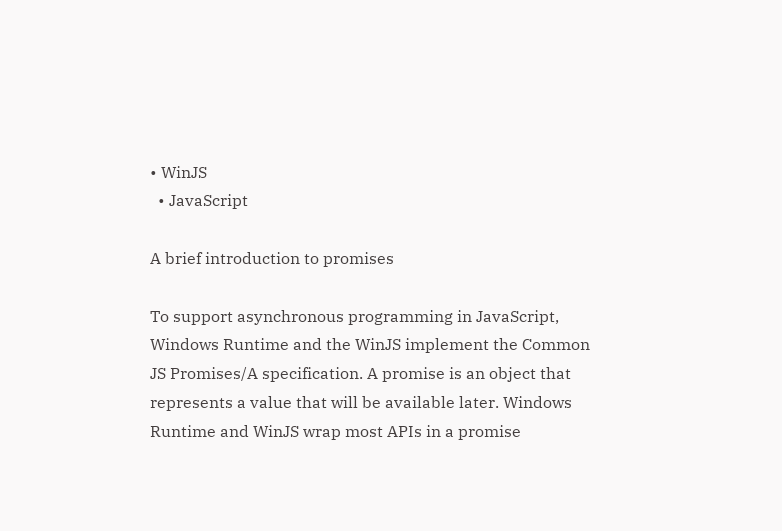• WinJS
  • JavaScript

A brief introduction to promises

To support asynchronous programming in JavaScript, Windows Runtime and the WinJS implement the Common JS Promises/A specification. A promise is an object that represents a value that will be available later. Windows Runtime and WinJS wrap most APIs in a promise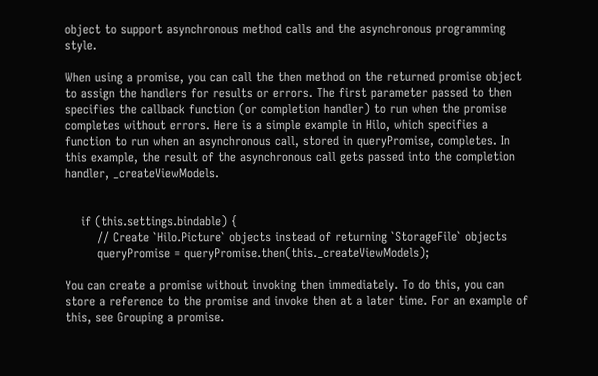object to support asynchronous method calls and the asynchronous programming style.

When using a promise, you can call the then method on the returned promise object to assign the handlers for results or errors. The first parameter passed to then specifies the callback function (or completion handler) to run when the promise completes without errors. Here is a simple example in Hilo, which specifies a function to run when an asynchronous call, stored in queryPromise, completes. In this example, the result of the asynchronous call gets passed into the completion handler, _createViewModels.


    if (this.settings.bindable) {
        // Create `Hilo.Picture` objects instead of returning `StorageFile` objects
        queryPromise = queryPromise.then(this._createViewModels);

You can create a promise without invoking then immediately. To do this, you can store a reference to the promise and invoke then at a later time. For an example of this, see Grouping a promise.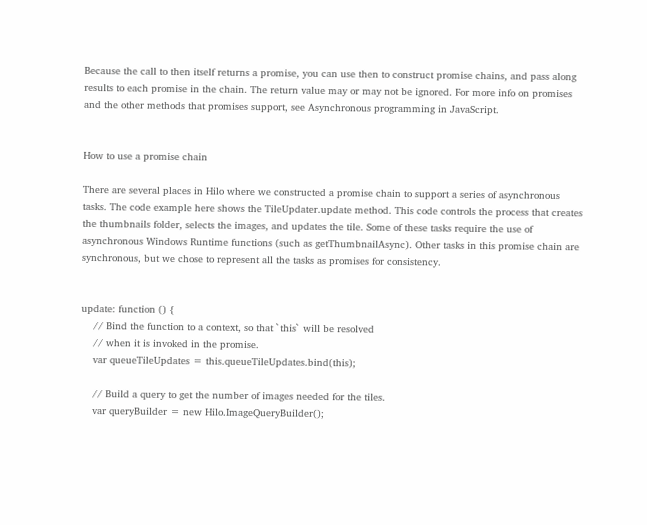Because the call to then itself returns a promise, you can use then to construct promise chains, and pass along results to each promise in the chain. The return value may or may not be ignored. For more info on promises and the other methods that promises support, see Asynchronous programming in JavaScript.


How to use a promise chain

There are several places in Hilo where we constructed a promise chain to support a series of asynchronous tasks. The code example here shows the TileUpdater.update method. This code controls the process that creates the thumbnails folder, selects the images, and updates the tile. Some of these tasks require the use of asynchronous Windows Runtime functions (such as getThumbnailAsync). Other tasks in this promise chain are synchronous, but we chose to represent all the tasks as promises for consistency.


update: function () {
    // Bind the function to a context, so that `this` will be resolved
    // when it is invoked in the promise.
    var queueTileUpdates = this.queueTileUpdates.bind(this);

    // Build a query to get the number of images needed for the tiles.
    var queryBuilder = new Hilo.ImageQueryBuilder();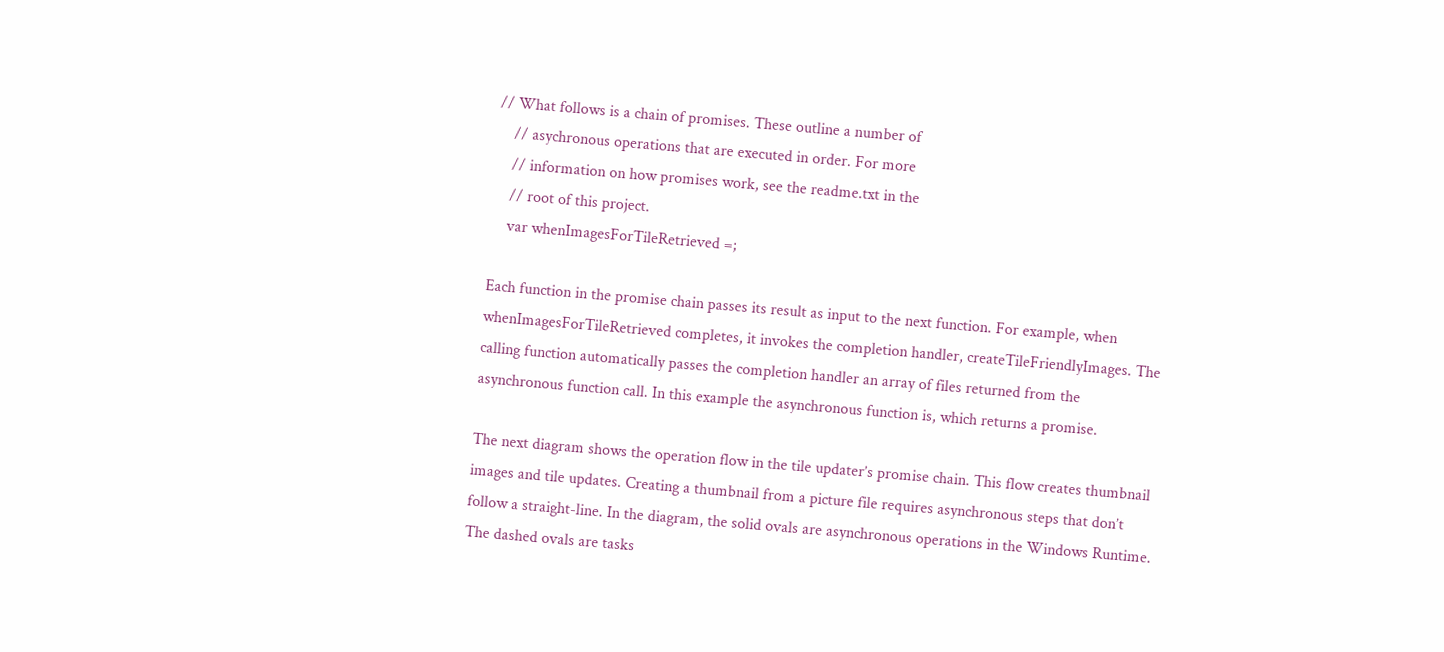// What follows is a chain of promises. These outline a number of
    // asychronous operations that are executed in order. For more
    // information on how promises work, see the readme.txt in the
    // root of this project.
    var whenImagesForTileRetrieved =;

Each function in the promise chain passes its result as input to the next function. For example, when whenImagesForTileRetrieved completes, it invokes the completion handler, createTileFriendlyImages. The calling function automatically passes the completion handler an array of files returned from the asynchronous function call. In this example the asynchronous function is, which returns a promise.

The next diagram shows the operation flow in the tile updater’s promise chain. This flow creates thumbnail images and tile updates. Creating a thumbnail from a picture file requires asynchronous steps that don’t follow a straight-line. In the diagram, the solid ovals are asynchronous operations in the Windows Runtime. The dashed ovals are tasks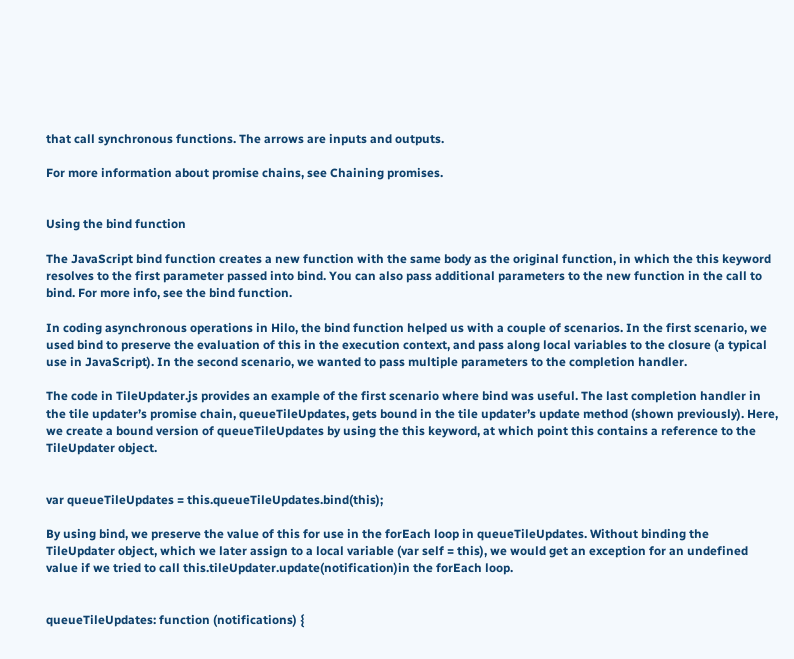that call synchronous functions. The arrows are inputs and outputs.

For more information about promise chains, see Chaining promises.


Using the bind function

The JavaScript bind function creates a new function with the same body as the original function, in which the this keyword resolves to the first parameter passed into bind. You can also pass additional parameters to the new function in the call to bind. For more info, see the bind function.

In coding asynchronous operations in Hilo, the bind function helped us with a couple of scenarios. In the first scenario, we used bind to preserve the evaluation of this in the execution context, and pass along local variables to the closure (a typical use in JavaScript). In the second scenario, we wanted to pass multiple parameters to the completion handler.

The code in TileUpdater.js provides an example of the first scenario where bind was useful. The last completion handler in the tile updater’s promise chain, queueTileUpdates, gets bound in the tile updater’s update method (shown previously). Here, we create a bound version of queueTileUpdates by using the this keyword, at which point this contains a reference to the TileUpdater object.


var queueTileUpdates = this.queueTileUpdates.bind(this);

By using bind, we preserve the value of this for use in the forEach loop in queueTileUpdates. Without binding the TileUpdater object, which we later assign to a local variable (var self = this), we would get an exception for an undefined value if we tried to call this.tileUpdater.update(notification)in the forEach loop.


queueTileUpdates: function (notifications) {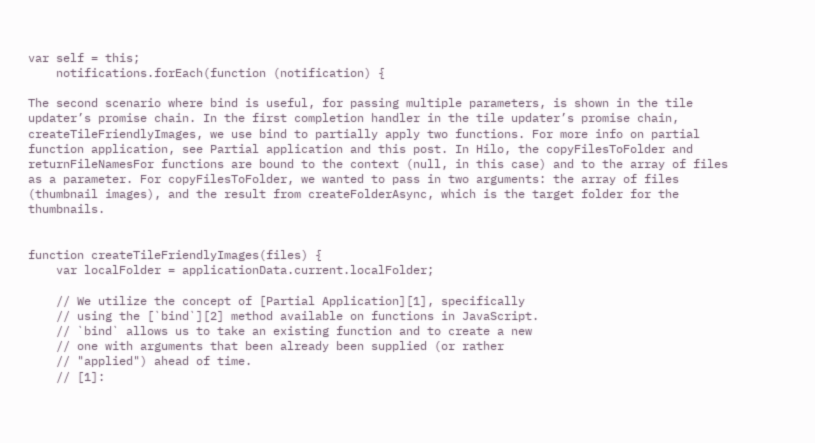var self = this;
    notifications.forEach(function (notification) {

The second scenario where bind is useful, for passing multiple parameters, is shown in the tile updater’s promise chain. In the first completion handler in the tile updater’s promise chain, createTileFriendlyImages, we use bind to partially apply two functions. For more info on partial function application, see Partial application and this post. In Hilo, the copyFilesToFolder and returnFileNamesFor functions are bound to the context (null, in this case) and to the array of files as a parameter. For copyFilesToFolder, we wanted to pass in two arguments: the array of files (thumbnail images), and the result from createFolderAsync, which is the target folder for the thumbnails.


function createTileFriendlyImages(files) {
    var localFolder = applicationData.current.localFolder;

    // We utilize the concept of [Partial Application][1], specifically
    // using the [`bind`][2] method available on functions in JavaScript.
    // `bind` allows us to take an existing function and to create a new
    // one with arguments that been already been supplied (or rather
    // "applied") ahead of time.
    // [1]: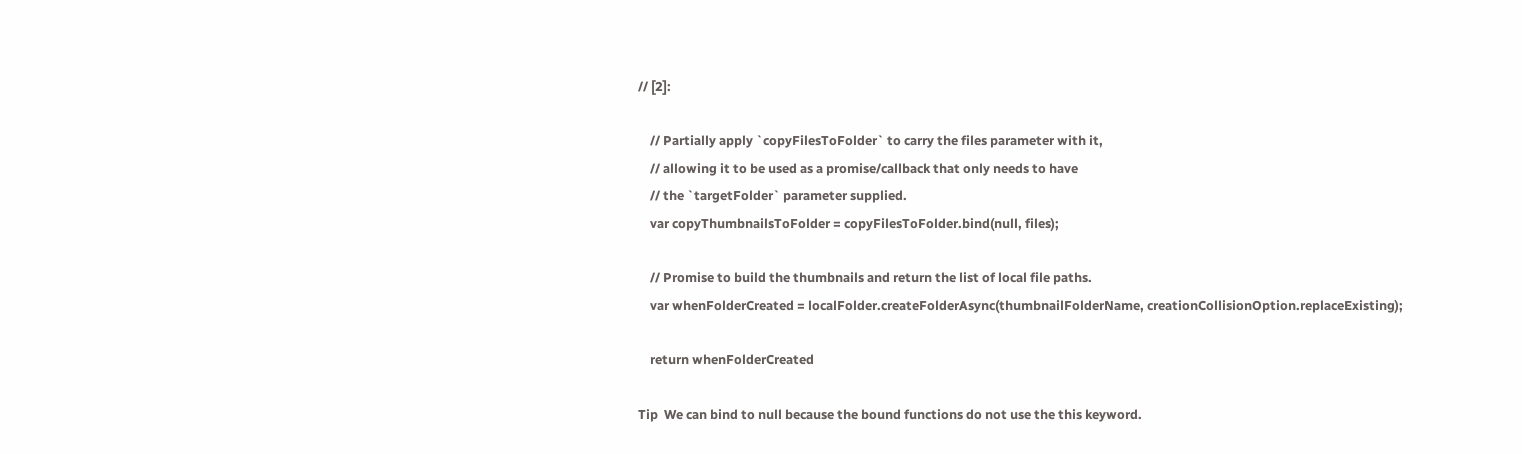// [2]:

    // Partially apply `copyFilesToFolder` to carry the files parameter with it,
    // allowing it to be used as a promise/callback that only needs to have
    // the `targetFolder` parameter supplied.
    var copyThumbnailsToFolder = copyFilesToFolder.bind(null, files);

    // Promise to build the thumbnails and return the list of local file paths.
    var whenFolderCreated = localFolder.createFolderAsync(thumbnailFolderName, creationCollisionOption.replaceExisting);

    return whenFolderCreated

Tip  We can bind to null because the bound functions do not use the this keyword.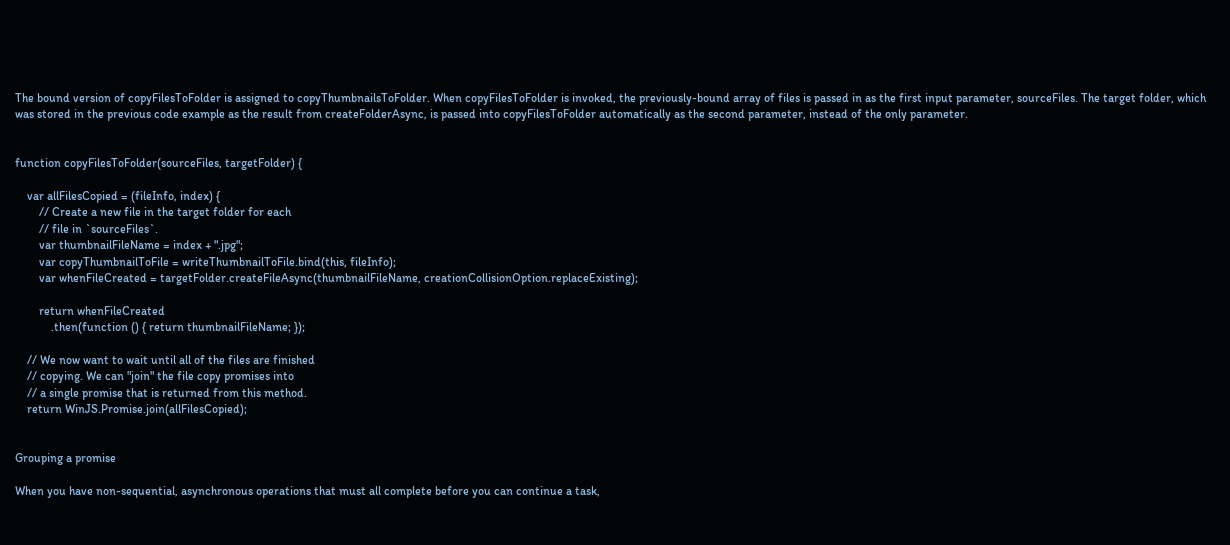The bound version of copyFilesToFolder is assigned to copyThumbnailsToFolder. When copyFilesToFolder is invoked, the previously-bound array of files is passed in as the first input parameter, sourceFiles. The target folder, which was stored in the previous code example as the result from createFolderAsync, is passed into copyFilesToFolder automatically as the second parameter, instead of the only parameter.


function copyFilesToFolder(sourceFiles, targetFolder) {

    var allFilesCopied = (fileInfo, index) {
        // Create a new file in the target folder for each
        // file in `sourceFiles`.
        var thumbnailFileName = index + ".jpg";
        var copyThumbnailToFile = writeThumbnailToFile.bind(this, fileInfo);
        var whenFileCreated = targetFolder.createFileAsync(thumbnailFileName, creationCollisionOption.replaceExisting);

        return whenFileCreated
            .then(function () { return thumbnailFileName; });

    // We now want to wait until all of the files are finished
    // copying. We can "join" the file copy promises into
    // a single promise that is returned from this method.
    return WinJS.Promise.join(allFilesCopied);


Grouping a promise

When you have non-sequential, asynchronous operations that must all complete before you can continue a task,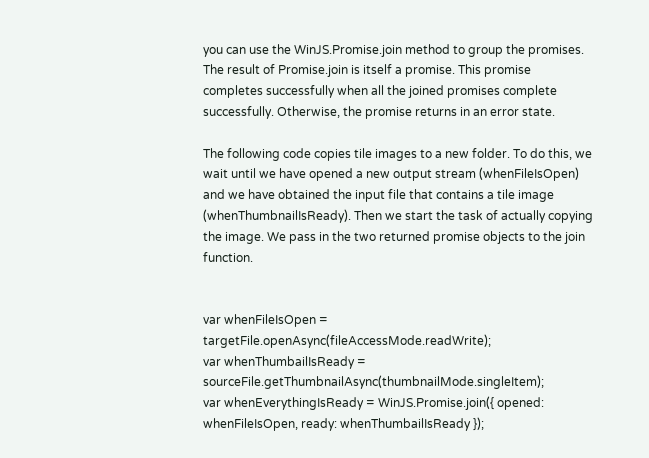you can use the WinJS.Promise.join method to group the promises. The result of Promise.join is itself a promise. This promise completes successfully when all the joined promises complete successfully. Otherwise, the promise returns in an error state.

The following code copies tile images to a new folder. To do this, we wait until we have opened a new output stream (whenFileIsOpen) and we have obtained the input file that contains a tile image (whenThumbnailIsReady). Then we start the task of actually copying the image. We pass in the two returned promise objects to the join function.


var whenFileIsOpen = targetFile.openAsync(fileAccessMode.readWrite);
var whenThumbailIsReady = sourceFile.getThumbnailAsync(thumbnailMode.singleItem);
var whenEverythingIsReady = WinJS.Promise.join({ opened: whenFileIsOpen, ready: whenThumbailIsReady });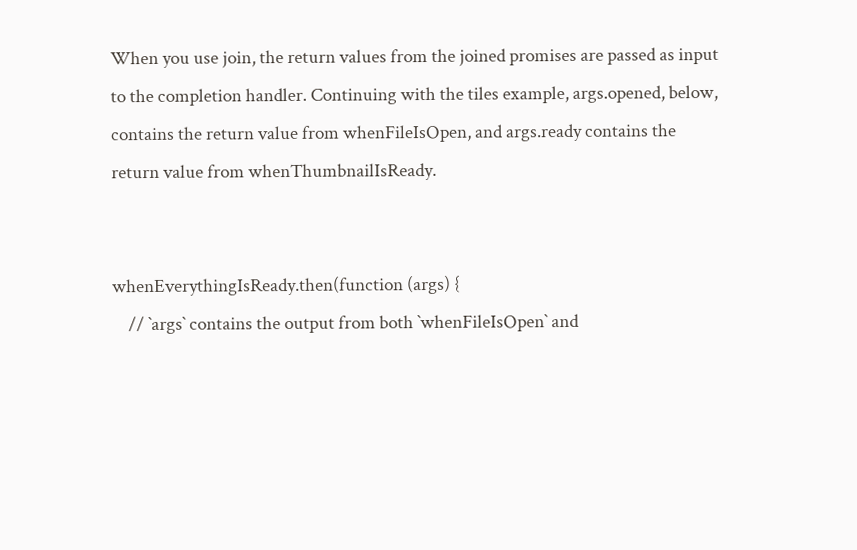When you use join, the return values from the joined promises are passed as input to the completion handler. Continuing with the tiles example, args.opened, below, contains the return value from whenFileIsOpen, and args.ready contains the return value from whenThumbnailIsReady.


whenEverythingIsReady.then(function (args) {
    // `args` contains the output from both `whenFileIsOpen` and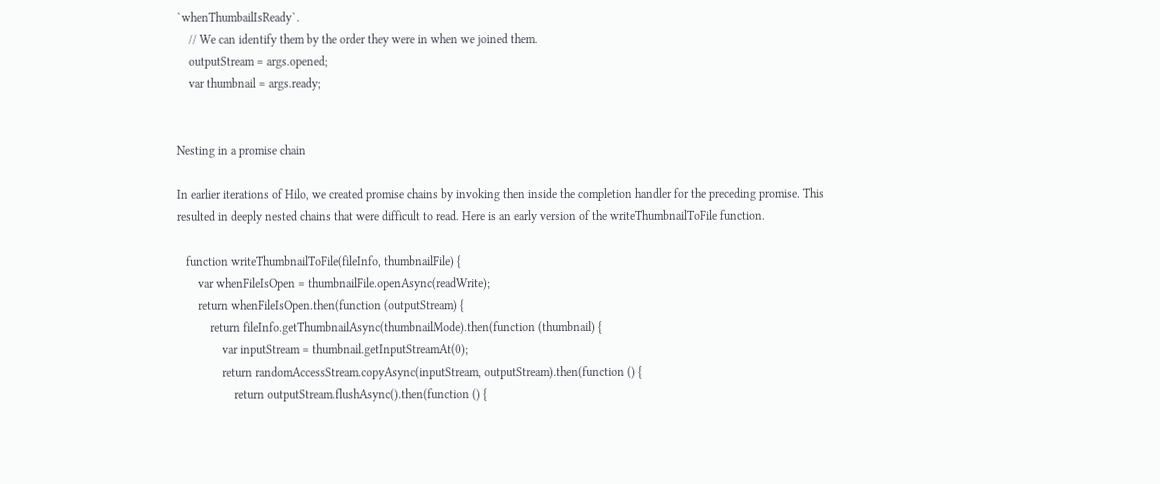`whenThumbailIsReady`.
    // We can identify them by the order they were in when we joined them.
    outputStream = args.opened;
    var thumbnail = args.ready;


Nesting in a promise chain

In earlier iterations of Hilo, we created promise chains by invoking then inside the completion handler for the preceding promise. This resulted in deeply nested chains that were difficult to read. Here is an early version of the writeThumbnailToFile function.

   function writeThumbnailToFile(fileInfo, thumbnailFile) {
       var whenFileIsOpen = thumbnailFile.openAsync(readWrite);
       return whenFileIsOpen.then(function (outputStream) {
           return fileInfo.getThumbnailAsync(thumbnailMode).then(function (thumbnail) {
               var inputStream = thumbnail.getInputStreamAt(0);
               return randomAccessStream.copyAsync(inputStream, outputStream).then(function () {
                   return outputStream.flushAsync().then(function () {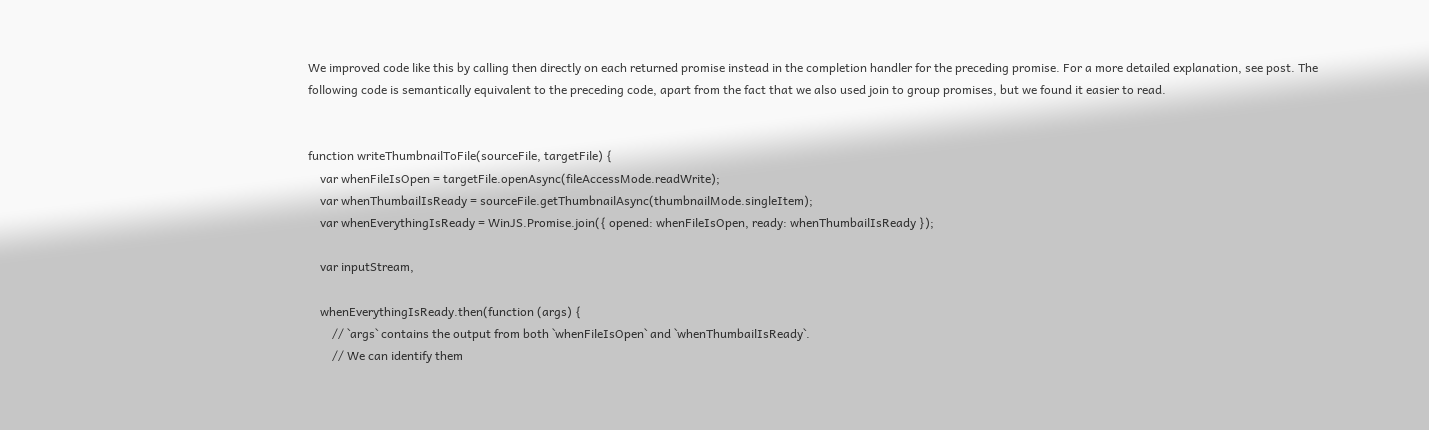We improved code like this by calling then directly on each returned promise instead in the completion handler for the preceding promise. For a more detailed explanation, see post. The following code is semantically equivalent to the preceding code, apart from the fact that we also used join to group promises, but we found it easier to read.


function writeThumbnailToFile(sourceFile, targetFile) {
    var whenFileIsOpen = targetFile.openAsync(fileAccessMode.readWrite);
    var whenThumbailIsReady = sourceFile.getThumbnailAsync(thumbnailMode.singleItem);
    var whenEverythingIsReady = WinJS.Promise.join({ opened: whenFileIsOpen, ready: whenThumbailIsReady });

    var inputStream,

    whenEverythingIsReady.then(function (args) {
        // `args` contains the output from both `whenFileIsOpen` and `whenThumbailIsReady`.
        // We can identify them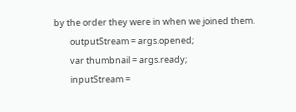by the order they were in when we joined them.
        outputStream = args.opened;
        var thumbnail = args.ready;
        inputStream =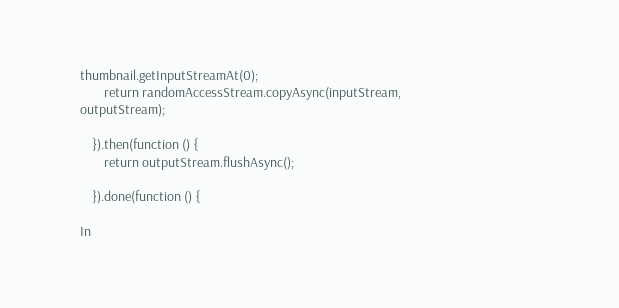thumbnail.getInputStreamAt(0);
        return randomAccessStream.copyAsync(inputStream, outputStream);

    }).then(function () {
        return outputStream.flushAsync();

    }).done(function () {

In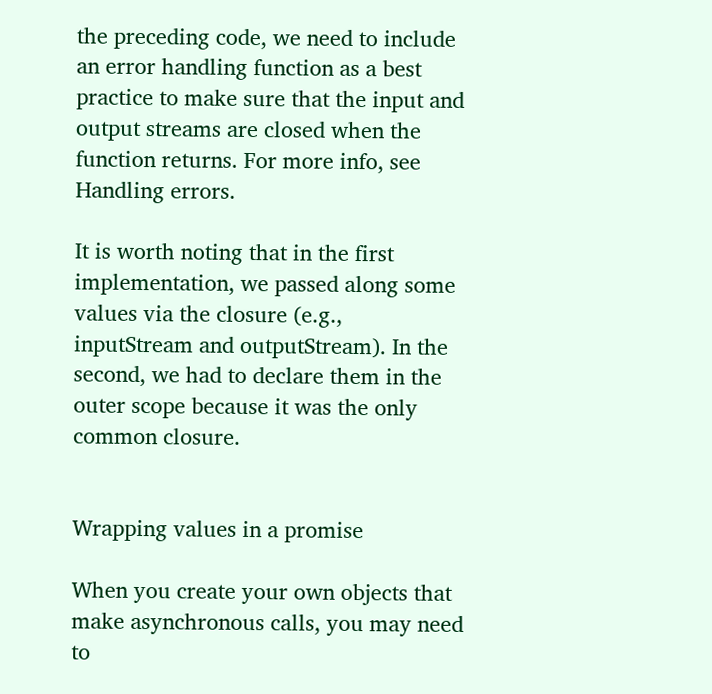the preceding code, we need to include an error handling function as a best practice to make sure that the input and output streams are closed when the function returns. For more info, see Handling errors.

It is worth noting that in the first implementation, we passed along some values via the closure (e.g., inputStream and outputStream). In the second, we had to declare them in the outer scope because it was the only common closure.


Wrapping values in a promise

When you create your own objects that make asynchronous calls, you may need to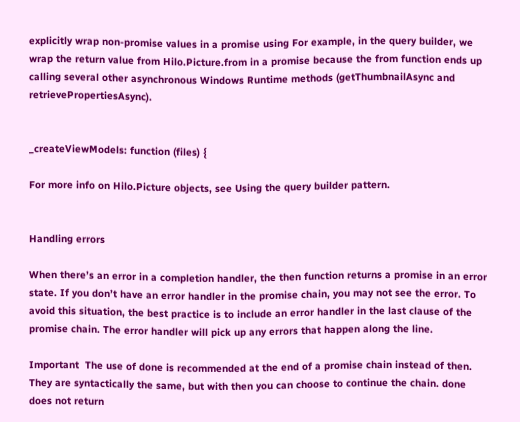explicitly wrap non-promise values in a promise using For example, in the query builder, we wrap the return value from Hilo.Picture.from in a promise because the from function ends up calling several other asynchronous Windows Runtime methods (getThumbnailAsync and retrievePropertiesAsync).


_createViewModels: function (files) {

For more info on Hilo.Picture objects, see Using the query builder pattern.


Handling errors

When there’s an error in a completion handler, the then function returns a promise in an error state. If you don’t have an error handler in the promise chain, you may not see the error. To avoid this situation, the best practice is to include an error handler in the last clause of the promise chain. The error handler will pick up any errors that happen along the line.

Important  The use of done is recommended at the end of a promise chain instead of then. They are syntactically the same, but with then you can choose to continue the chain. done does not return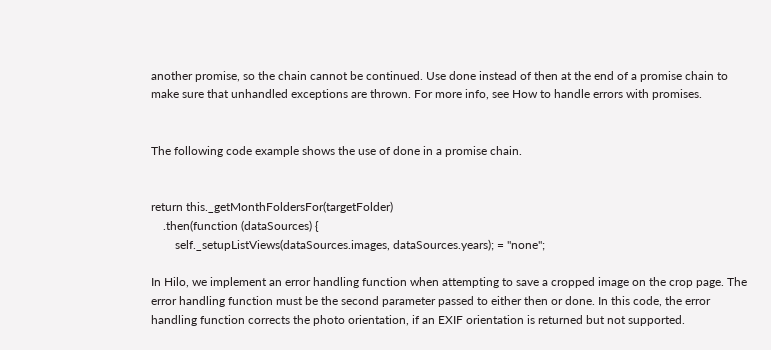another promise, so the chain cannot be continued. Use done instead of then at the end of a promise chain to make sure that unhandled exceptions are thrown. For more info, see How to handle errors with promises.


The following code example shows the use of done in a promise chain.


return this._getMonthFoldersFor(targetFolder)
    .then(function (dataSources) {
        self._setupListViews(dataSources.images, dataSources.years); = "none";

In Hilo, we implement an error handling function when attempting to save a cropped image on the crop page. The error handling function must be the second parameter passed to either then or done. In this code, the error handling function corrects the photo orientation, if an EXIF orientation is returned but not supported.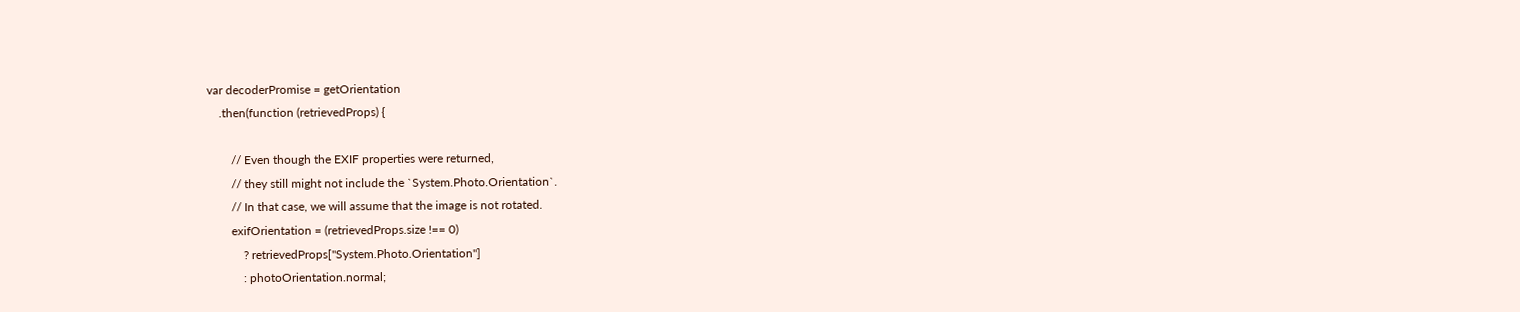var decoderPromise = getOrientation
    .then(function (retrievedProps) {

        // Even though the EXIF properties were returned,
        // they still might not include the `System.Photo.Orientation`.
        // In that case, we will assume that the image is not rotated.
        exifOrientation = (retrievedProps.size !== 0)
            ? retrievedProps["System.Photo.Orientation"]
            : photoOrientation.normal;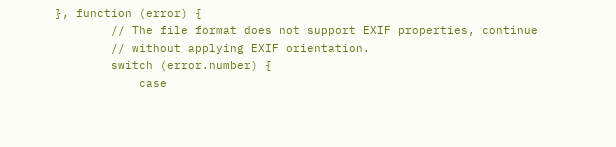}, function (error) {
        // The file format does not support EXIF properties, continue
        // without applying EXIF orientation.
        switch (error.number) {
            case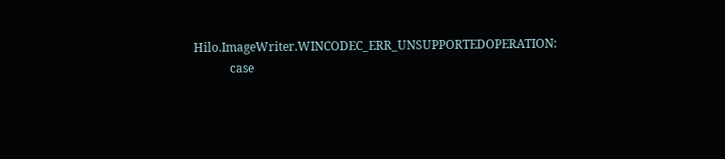Hilo.ImageWriter.WINCODEC_ERR_UNSUPPORTEDOPERATION:
            case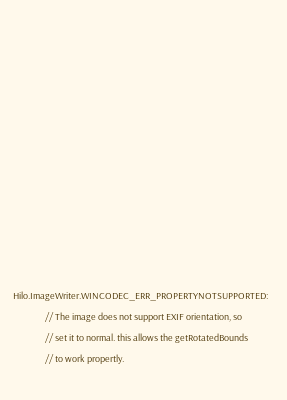Hilo.ImageWriter.WINCODEC_ERR_PROPERTYNOTSUPPORTED:
                // The image does not support EXIF orientation, so
                // set it to normal. this allows the getRotatedBounds
                // to work propertly.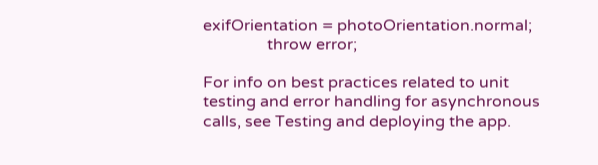exifOrientation = photoOrientation.normal;
                throw error;

For info on best practices related to unit testing and error handling for asynchronous calls, see Testing and deploying the app.